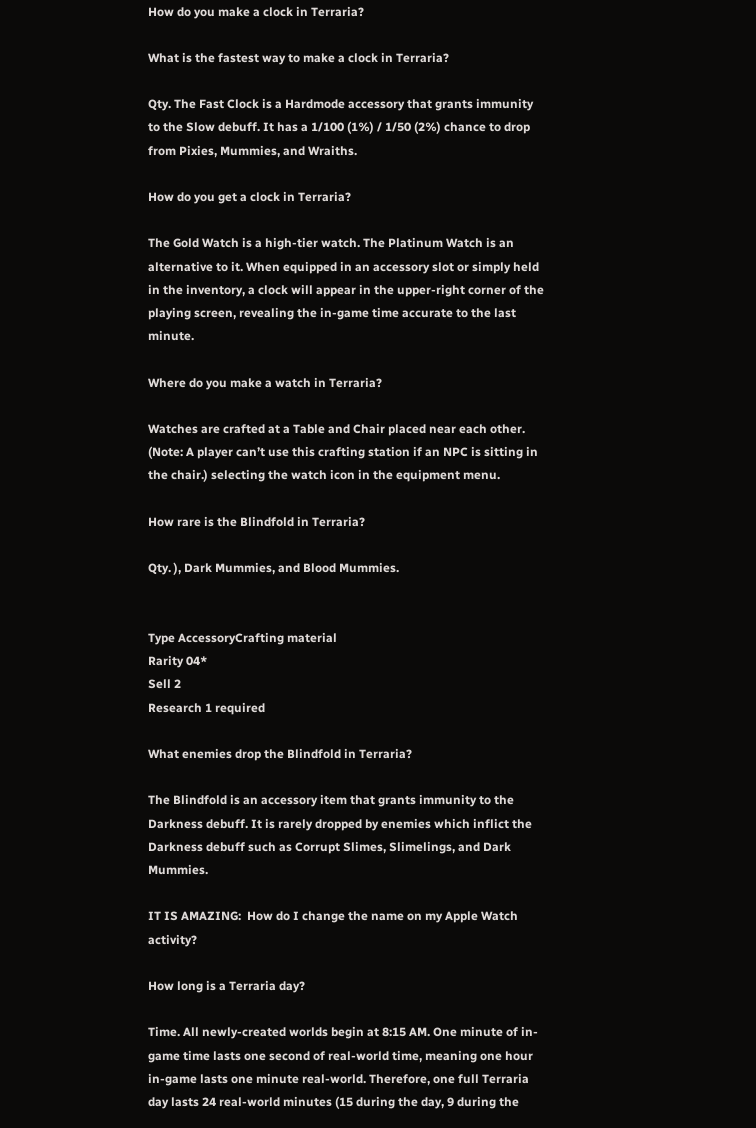How do you make a clock in Terraria?

What is the fastest way to make a clock in Terraria?

Qty. The Fast Clock is a Hardmode accessory that grants immunity to the Slow debuff. It has a 1/100 (1%) / 1/50 (2%) chance to drop from Pixies, Mummies, and Wraiths.

How do you get a clock in Terraria?

The Gold Watch is a high-tier watch. The Platinum Watch is an alternative to it. When equipped in an accessory slot or simply held in the inventory, a clock will appear in the upper-right corner of the playing screen, revealing the in-game time accurate to the last minute.

Where do you make a watch in Terraria?

Watches are crafted at a Table and Chair placed near each other. (Note: A player can’t use this crafting station if an NPC is sitting in the chair.) selecting the watch icon in the equipment menu.

How rare is the Blindfold in Terraria?

Qty. ), Dark Mummies, and Blood Mummies.


Type AccessoryCrafting material
Rarity 04*
Sell 2
Research 1 required

What enemies drop the Blindfold in Terraria?

The Blindfold is an accessory item that grants immunity to the Darkness debuff. It is rarely dropped by enemies which inflict the Darkness debuff such as Corrupt Slimes, Slimelings, and Dark Mummies.

IT IS AMAZING:  How do I change the name on my Apple Watch activity?

How long is a Terraria day?

Time. All newly-created worlds begin at 8:15 AM. One minute of in-game time lasts one second of real-world time, meaning one hour in-game lasts one minute real-world. Therefore, one full Terraria day lasts 24 real-world minutes (15 during the day, 9 during the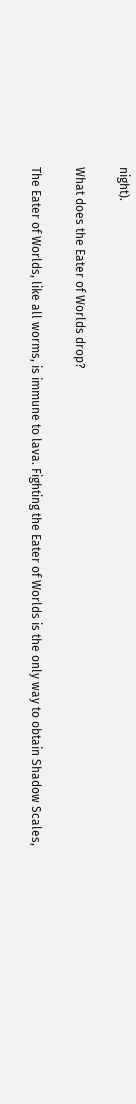night).

What does the Eater of Worlds drop?

The Eater of Worlds, like all worms, is immune to lava. Fighting the Eater of Worlds is the only way to obtain Shadow Scales,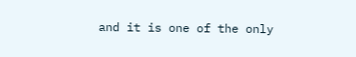and it is one of the only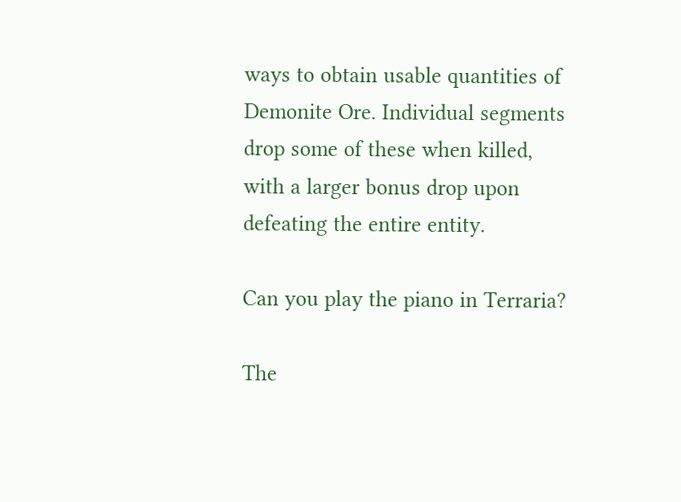ways to obtain usable quantities of Demonite Ore. Individual segments drop some of these when killed, with a larger bonus drop upon defeating the entire entity.

Can you play the piano in Terraria?

The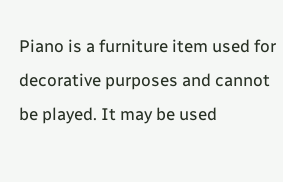Piano is a furniture item used for decorative purposes and cannot be played. It may be used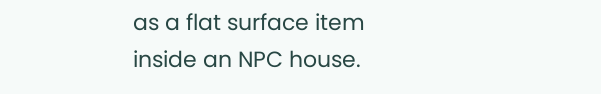as a flat surface item inside an NPC house.